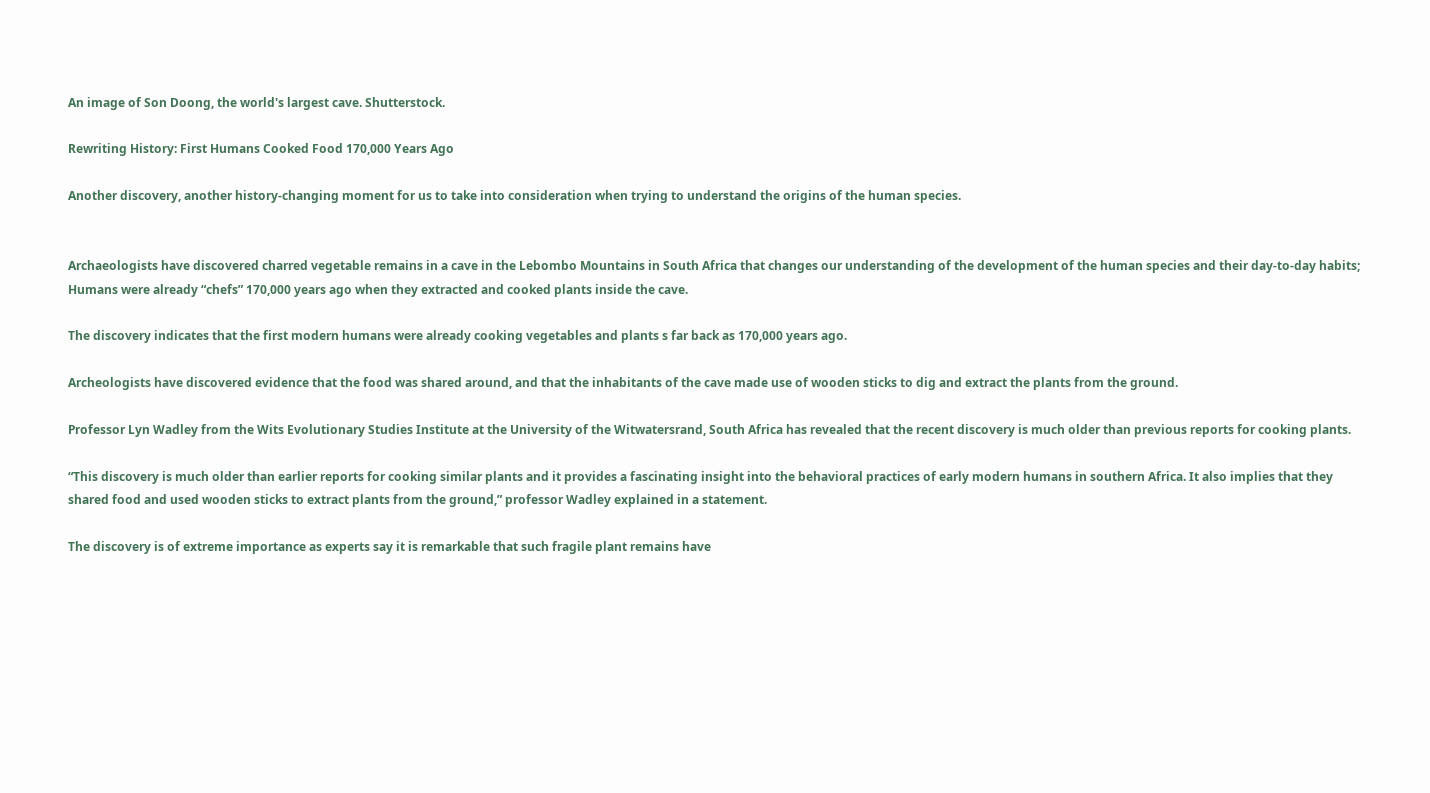An image of Son Doong, the world's largest cave. Shutterstock.

Rewriting History: First Humans Cooked Food 170,000 Years Ago

Another discovery, another history-changing moment for us to take into consideration when trying to understand the origins of the human species.


Archaeologists have discovered charred vegetable remains in a cave in the Lebombo Mountains in South Africa that changes our understanding of the development of the human species and their day-to-day habits; Humans were already “chefs” 170,000 years ago when they extracted and cooked plants inside the cave.

The discovery indicates that the first modern humans were already cooking vegetables and plants s far back as 170,000 years ago.

Archeologists have discovered evidence that the food was shared around, and that the inhabitants of the cave made use of wooden sticks to dig and extract the plants from the ground.

Professor Lyn Wadley from the Wits Evolutionary Studies Institute at the University of the Witwatersrand, South Africa has revealed that the recent discovery is much older than previous reports for cooking plants.

“This discovery is much older than earlier reports for cooking similar plants and it provides a fascinating insight into the behavioral practices of early modern humans in southern Africa. It also implies that they shared food and used wooden sticks to extract plants from the ground,” professor Wadley explained in a statement.

The discovery is of extreme importance as experts say it is remarkable that such fragile plant remains have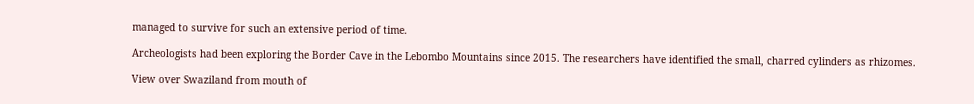managed to survive for such an extensive period of time.

Archeologists had been exploring the Border Cave in the Lebombo Mountains since 2015. The researchers have identified the small, charred cylinders as rhizomes.

View over Swaziland from mouth of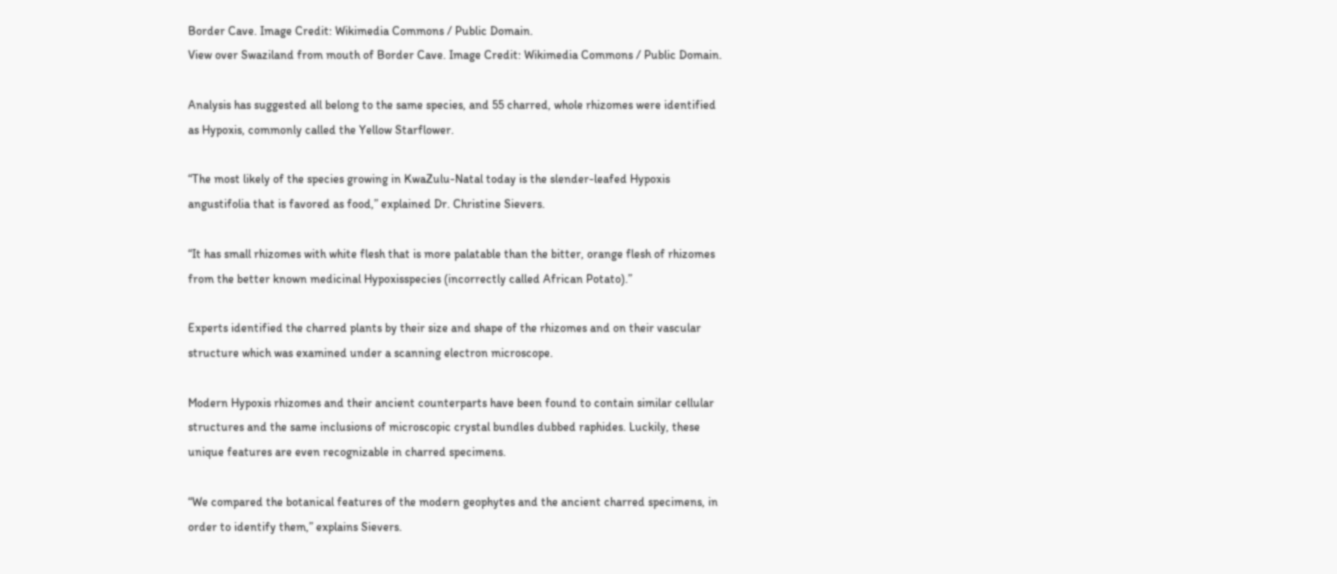Border Cave. Image Credit: Wikimedia Commons / Public Domain.
View over Swaziland from mouth of Border Cave. Image Credit: Wikimedia Commons / Public Domain.

Analysis has suggested all belong to the same species, and 55 charred, whole rhizomes were identified as Hypoxis, commonly called the Yellow Starflower.

“The most likely of the species growing in KwaZulu-Natal today is the slender-leafed Hypoxis angustifolia that is favored as food,” explained Dr. Christine Sievers.

“It has small rhizomes with white flesh that is more palatable than the bitter, orange flesh of rhizomes from the better known medicinal Hypoxisspecies (incorrectly called African Potato).”

Experts identified the charred plants by their size and shape of the rhizomes and on their vascular structure which was examined under a scanning electron microscope.

Modern Hypoxis rhizomes and their ancient counterparts have been found to contain similar cellular structures and the same inclusions of microscopic crystal bundles dubbed raphides. Luckily, these unique features are even recognizable in charred specimens.

“We compared the botanical features of the modern geophytes and the ancient charred specimens, in order to identify them,” explains Sievers.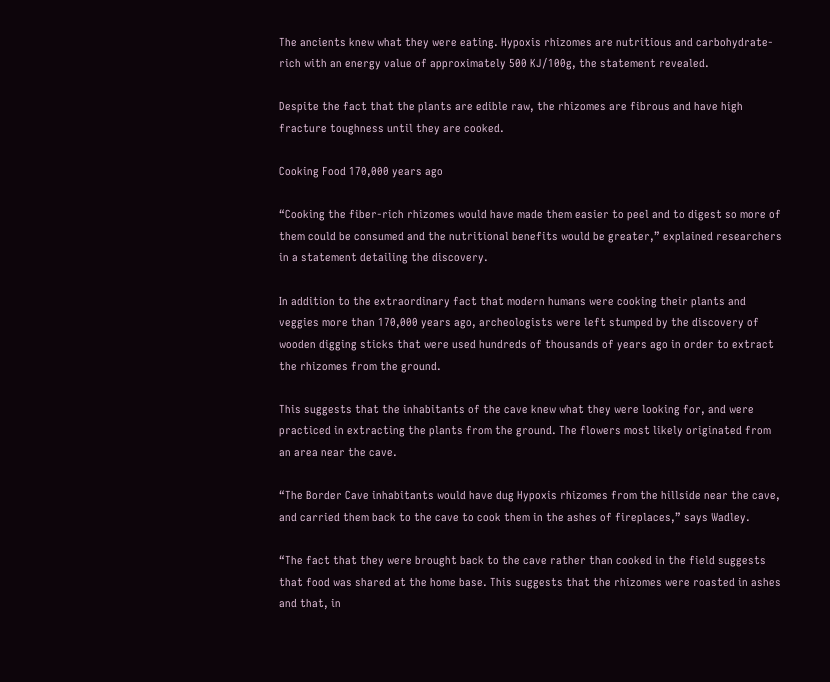The ancients knew what they were eating. Hypoxis rhizomes are nutritious and carbohydrate-rich with an energy value of approximately 500 KJ/100g, the statement revealed.

Despite the fact that the plants are edible raw, the rhizomes are fibrous and have high fracture toughness until they are cooked.

Cooking Food 170,000 years ago

“Cooking the fiber-rich rhizomes would have made them easier to peel and to digest so more of them could be consumed and the nutritional benefits would be greater,” explained researchers in a statement detailing the discovery.

In addition to the extraordinary fact that modern humans were cooking their plants and veggies more than 170,000 years ago, archeologists were left stumped by the discovery of wooden digging sticks that were used hundreds of thousands of years ago in order to extract the rhizomes from the ground.

This suggests that the inhabitants of the cave knew what they were looking for, and were practiced in extracting the plants from the ground. The flowers most likely originated from an area near the cave.

“The Border Cave inhabitants would have dug Hypoxis rhizomes from the hillside near the cave, and carried them back to the cave to cook them in the ashes of fireplaces,” says Wadley.

“The fact that they were brought back to the cave rather than cooked in the field suggests that food was shared at the home base. This suggests that the rhizomes were roasted in ashes and that, in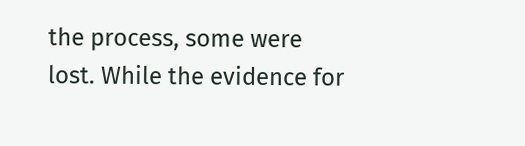the process, some were lost. While the evidence for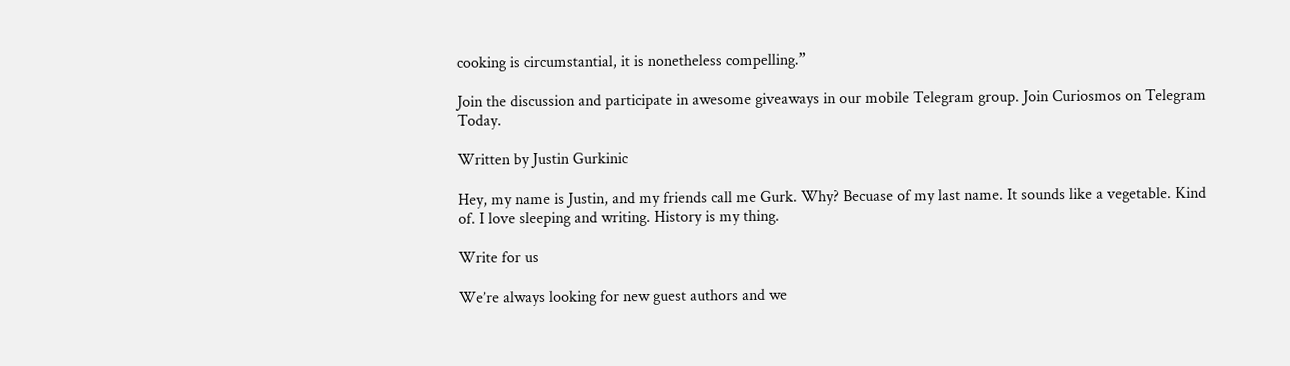cooking is circumstantial, it is nonetheless compelling.”

Join the discussion and participate in awesome giveaways in our mobile Telegram group. Join Curiosmos on Telegram Today.

Written by Justin Gurkinic

Hey, my name is Justin, and my friends call me Gurk. Why? Becuase of my last name. It sounds like a vegetable. Kind of. I love sleeping and writing. History is my thing.

Write for us

We’re always looking for new guest authors and we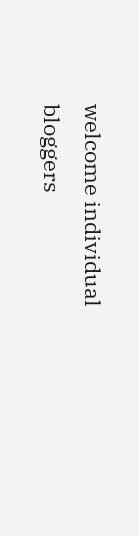welcome individual bloggers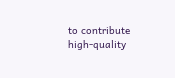to contribute high-quality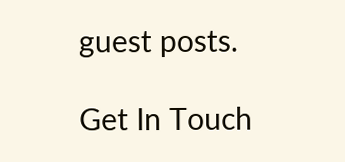guest posts.

Get In Touch